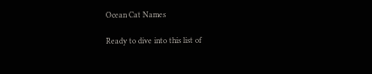Ocean Cat Names

Ready to dive into this list of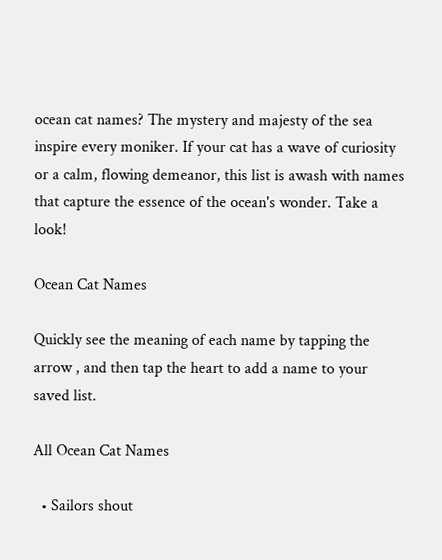ocean cat names? The mystery and majesty of the sea inspire every moniker. If your cat has a wave of curiosity or a calm, flowing demeanor, this list is awash with names that capture the essence of the ocean's wonder. Take a look!

Ocean Cat Names

Quickly see the meaning of each name by tapping the arrow , and then tap the heart to add a name to your saved list.

All Ocean Cat Names

  • Sailors shout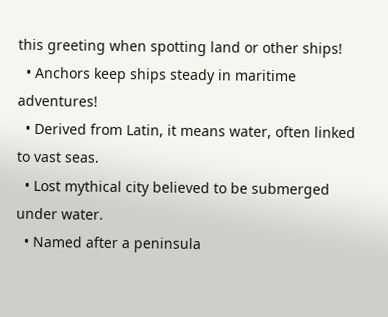this greeting when spotting land or other ships!
  • Anchors keep ships steady in maritime adventures!
  • Derived from Latin, it means water, often linked to vast seas.
  • Lost mythical city believed to be submerged under water.
  • Named after a peninsula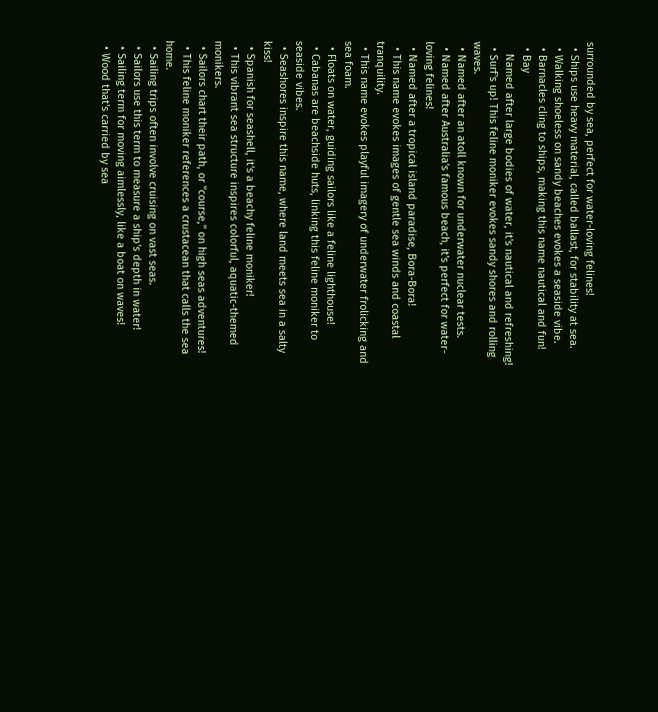surrounded by sea, perfect for water-loving felines!
  • Ships use heavy material, called ballast, for stability at sea.
  • Walking shoeless on sandy beaches evokes a seaside vibe.
  • Barnacles cling to ships, making this name nautical and fun!
  • Bay
    Named after large bodies of water, it's nautical and refreshing!
  • Surf's up! This feline moniker evokes sandy shores and rolling waves.
  • Named after an atoll known for underwater nuclear tests.
  • Named after Australia's famous beach, it's perfect for water-loving felines!
  • Named after a tropical island paradise, Bora-Bora!
  • This name evokes images of gentle sea winds and coastal tranquility.
  • This name evokes playful imagery of underwater frolicking and sea foam.
  • Floats on water, guiding sailors like a feline lighthouse!
  • Cabanas are beachside huts, linking this feline moniker to seaside vibes.
  • Seashores inspire this name, where land meets sea in a salty kiss!
  • Spanish for seashell, it's a beachy feline moniker!
  • This vibrant sea structure inspires colorful, aquatic-themed monikers.
  • Sailors chart their path, or "course," on high seas adventures!
  • This feline moniker references a crustacean that calls the sea home.
  • Sailing trips often involve cruising on vast seas.
  • Sailors use this term to measure a ship's depth in water!
  • Sailing term for moving aimlessly, like a boat on waves!
  • Wood that's carried by sea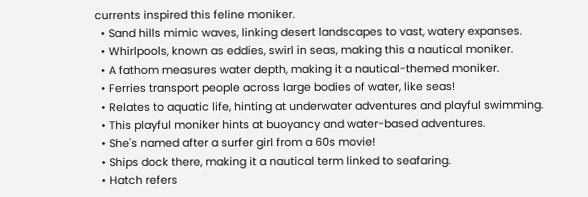currents inspired this feline moniker.
  • Sand hills mimic waves, linking desert landscapes to vast, watery expanses.
  • Whirlpools, known as eddies, swirl in seas, making this a nautical moniker.
  • A fathom measures water depth, making it a nautical-themed moniker.
  • Ferries transport people across large bodies of water, like seas!
  • Relates to aquatic life, hinting at underwater adventures and playful swimming.
  • This playful moniker hints at buoyancy and water-based adventures.
  • She's named after a surfer girl from a 60s movie!
  • Ships dock there, making it a nautical term linked to seafaring.
  • Hatch refers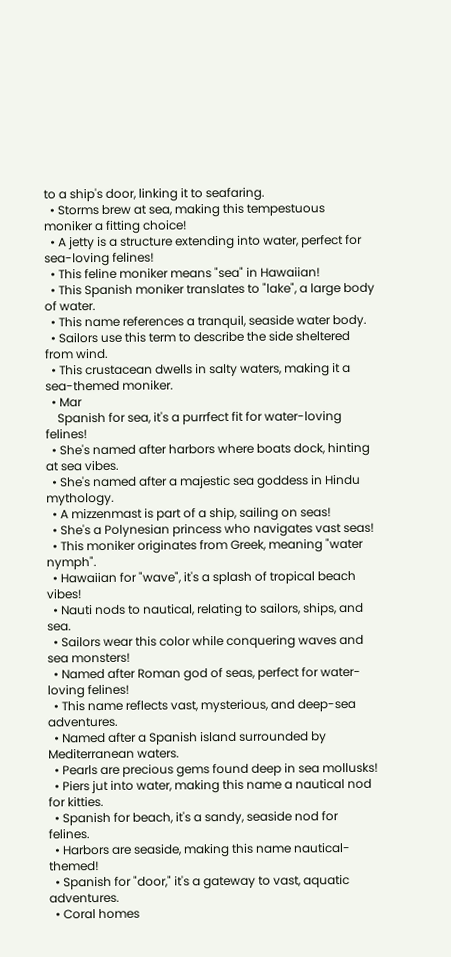to a ship's door, linking it to seafaring.
  • Storms brew at sea, making this tempestuous moniker a fitting choice!
  • A jetty is a structure extending into water, perfect for sea-loving felines!
  • This feline moniker means "sea" in Hawaiian!
  • This Spanish moniker translates to "lake", a large body of water.
  • This name references a tranquil, seaside water body.
  • Sailors use this term to describe the side sheltered from wind.
  • This crustacean dwells in salty waters, making it a sea-themed moniker.
  • Mar
    Spanish for sea, it's a purrfect fit for water-loving felines!
  • She's named after harbors where boats dock, hinting at sea vibes.
  • She's named after a majestic sea goddess in Hindu mythology.
  • A mizzenmast is part of a ship, sailing on seas!
  • She's a Polynesian princess who navigates vast seas!
  • This moniker originates from Greek, meaning "water nymph".
  • Hawaiian for "wave", it's a splash of tropical beach vibes!
  • Nauti nods to nautical, relating to sailors, ships, and sea.
  • Sailors wear this color while conquering waves and sea monsters!
  • Named after Roman god of seas, perfect for water-loving felines!
  • This name reflects vast, mysterious, and deep-sea adventures.
  • Named after a Spanish island surrounded by Mediterranean waters.
  • Pearls are precious gems found deep in sea mollusks!
  • Piers jut into water, making this name a nautical nod for kitties.
  • Spanish for beach, it's a sandy, seaside nod for felines.
  • Harbors are seaside, making this name nautical-themed!
  • Spanish for "door," it's a gateway to vast, aquatic adventures.
  • Coral homes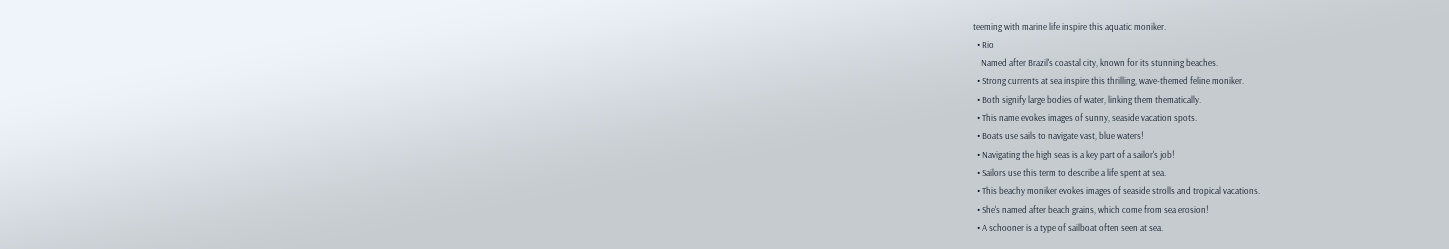teeming with marine life inspire this aquatic moniker.
  • Rio
    Named after Brazil's coastal city, known for its stunning beaches.
  • Strong currents at sea inspire this thrilling, wave-themed feline moniker.
  • Both signify large bodies of water, linking them thematically.
  • This name evokes images of sunny, seaside vacation spots.
  • Boats use sails to navigate vast, blue waters!
  • Navigating the high seas is a key part of a sailor's job!
  • Sailors use this term to describe a life spent at sea.
  • This beachy moniker evokes images of seaside strolls and tropical vacations.
  • She's named after beach grains, which come from sea erosion!
  • A schooner is a type of sailboat often seen at sea.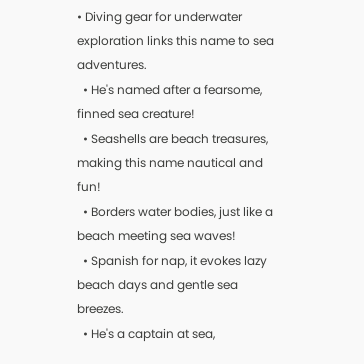• Diving gear for underwater exploration links this name to sea adventures.
  • He's named after a fearsome, finned sea creature!
  • Seashells are beach treasures, making this name nautical and fun!
  • Borders water bodies, just like a beach meeting sea waves!
  • Spanish for nap, it evokes lazy beach days and gentle sea breezes.
  • He's a captain at sea,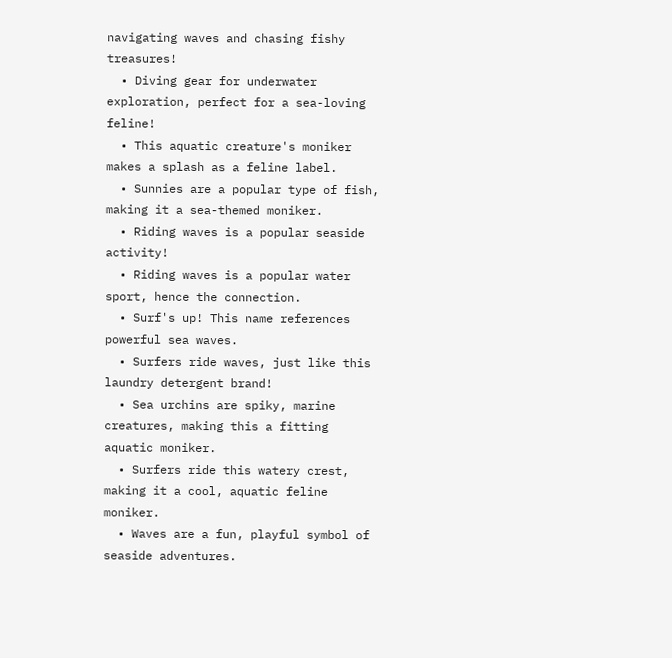navigating waves and chasing fishy treasures!
  • Diving gear for underwater exploration, perfect for a sea-loving feline!
  • This aquatic creature's moniker makes a splash as a feline label.
  • Sunnies are a popular type of fish, making it a sea-themed moniker.
  • Riding waves is a popular seaside activity!
  • Riding waves is a popular water sport, hence the connection.
  • Surf's up! This name references powerful sea waves.
  • Surfers ride waves, just like this laundry detergent brand!
  • Sea urchins are spiky, marine creatures, making this a fitting aquatic moniker.
  • Surfers ride this watery crest, making it a cool, aquatic feline moniker.
  • Waves are a fun, playful symbol of seaside adventures.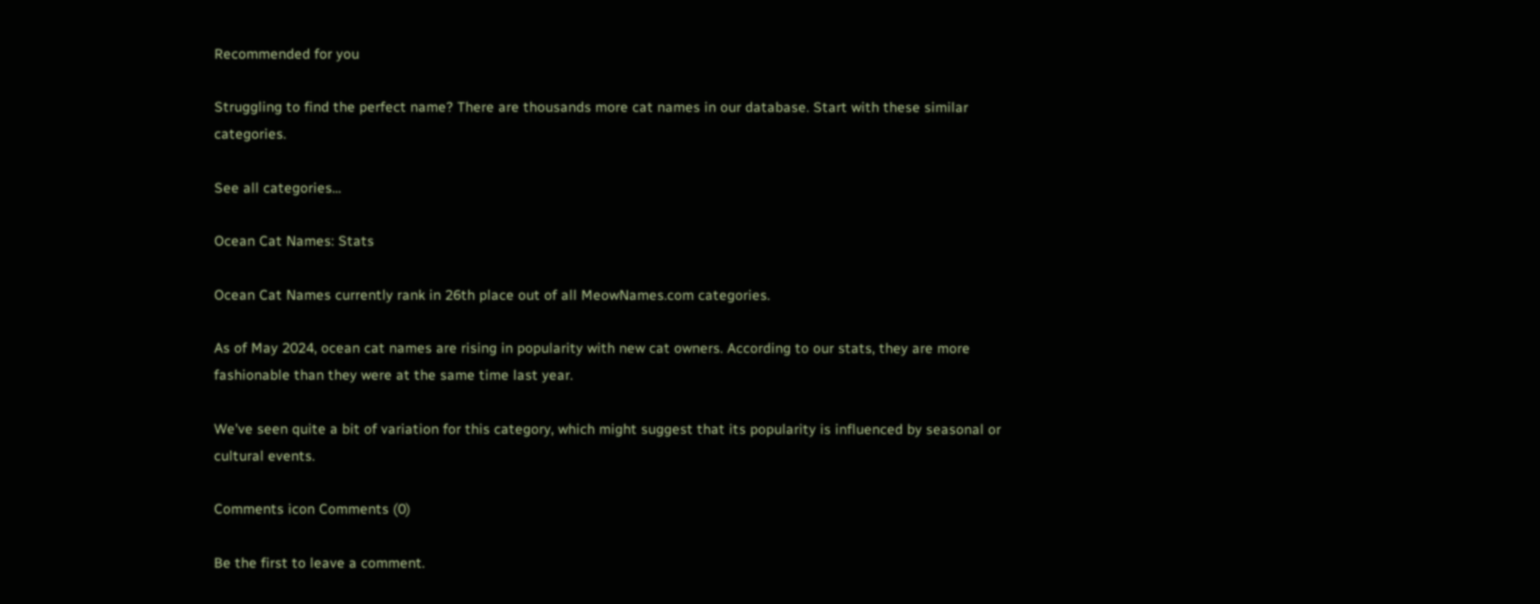Recommended for you

Struggling to find the perfect name? There are thousands more cat names in our database. Start with these similar categories.

See all categories...

Ocean Cat Names: Stats

Ocean Cat Names currently rank in 26th place out of all MeowNames.com categories.

As of May 2024, ocean cat names are rising in popularity with new cat owners. According to our stats, they are more fashionable than they were at the same time last year.

We've seen quite a bit of variation for this category, which might suggest that its popularity is influenced by seasonal or cultural events.

Comments icon Comments (0)

Be the first to leave a comment.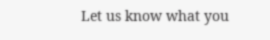Let us know what you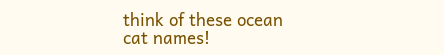think of these ocean cat names!